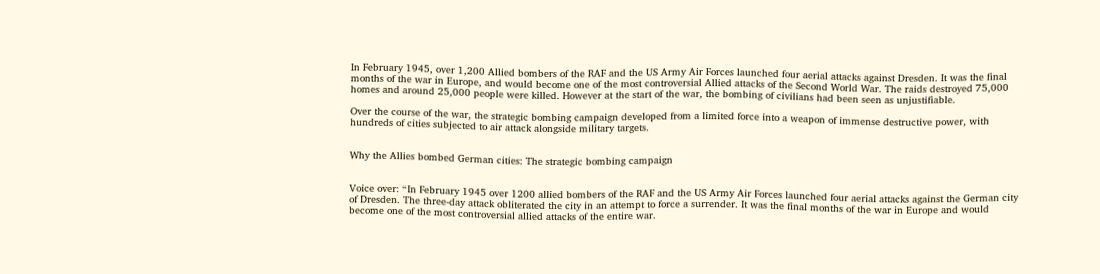In February 1945, over 1,200 Allied bombers of the RAF and the US Army Air Forces launched four aerial attacks against Dresden. It was the final months of the war in Europe, and would become one of the most controversial Allied attacks of the Second World War. The raids destroyed 75,000 homes and around 25,000 people were killed. However at the start of the war, the bombing of civilians had been seen as unjustifiable.

Over the course of the war, the strategic bombing campaign developed from a limited force into a weapon of immense destructive power, with hundreds of cities subjected to air attack alongside military targets.


Why the Allies bombed German cities: The strategic bombing campaign


Voice over: “In February 1945 over 1200 allied bombers of the RAF and the US Army Air Forces launched four aerial attacks against the German city of Dresden. The three-day attack obliterated the city in an attempt to force a surrender. It was the final months of the war in Europe and would become one of the most controversial allied attacks of the entire war.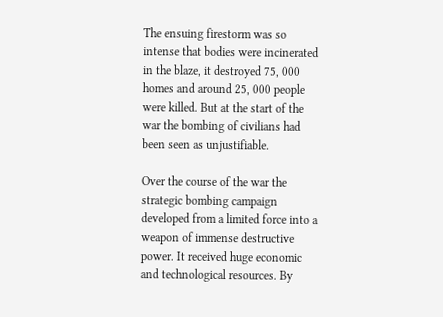The ensuing firestorm was so intense that bodies were incinerated in the blaze, it destroyed 75, 000 homes and around 25, 000 people were killed. But at the start of the war the bombing of civilians had been seen as unjustifiable.

Over the course of the war the strategic bombing campaign developed from a limited force into a weapon of immense destructive power. It received huge economic and technological resources. By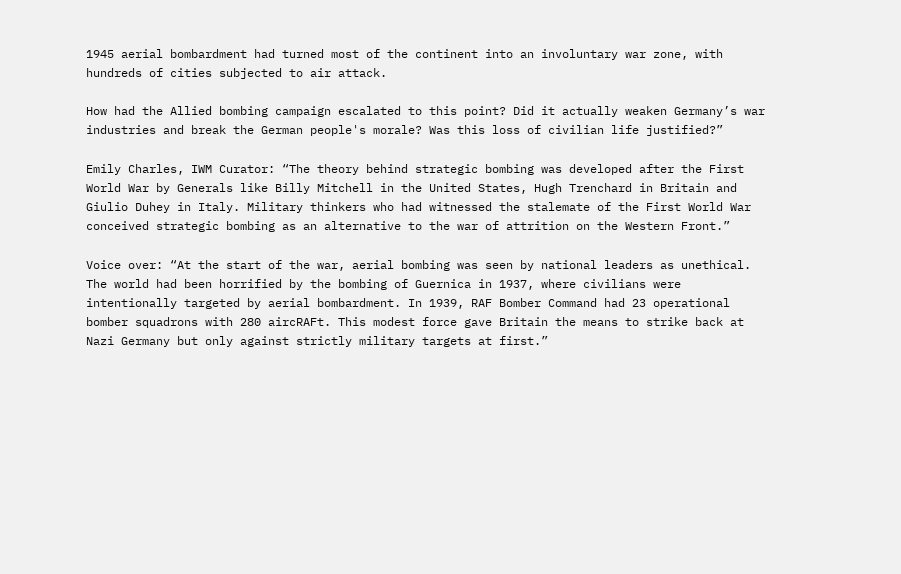1945 aerial bombardment had turned most of the continent into an involuntary war zone, with hundreds of cities subjected to air attack.

How had the Allied bombing campaign escalated to this point? Did it actually weaken Germany’s war industries and break the German people's morale? Was this loss of civilian life justified?”

Emily Charles, IWM Curator: “The theory behind strategic bombing was developed after the First World War by Generals like Billy Mitchell in the United States, Hugh Trenchard in Britain and Giulio Duhey in Italy. Military thinkers who had witnessed the stalemate of the First World War conceived strategic bombing as an alternative to the war of attrition on the Western Front.”

Voice over: “At the start of the war, aerial bombing was seen by national leaders as unethical. The world had been horrified by the bombing of Guernica in 1937, where civilians were intentionally targeted by aerial bombardment. In 1939, RAF Bomber Command had 23 operational bomber squadrons with 280 aircRAFt. This modest force gave Britain the means to strike back at Nazi Germany but only against strictly military targets at first.”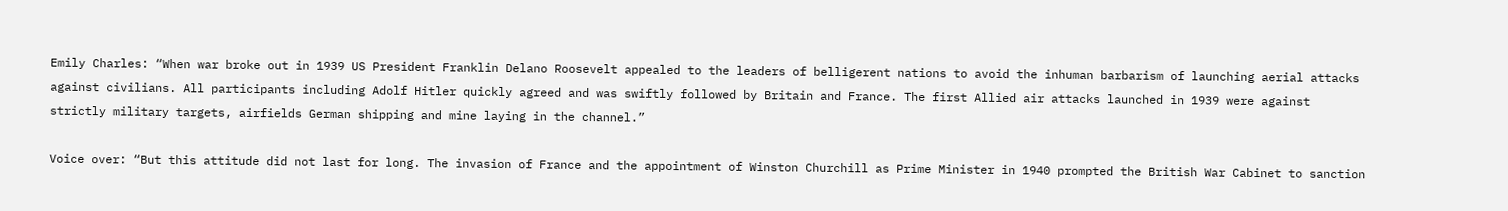Emily Charles: “When war broke out in 1939 US President Franklin Delano Roosevelt appealed to the leaders of belligerent nations to avoid the inhuman barbarism of launching aerial attacks against civilians. All participants including Adolf Hitler quickly agreed and was swiftly followed by Britain and France. The first Allied air attacks launched in 1939 were against strictly military targets, airfields German shipping and mine laying in the channel.”

Voice over: “But this attitude did not last for long. The invasion of France and the appointment of Winston Churchill as Prime Minister in 1940 prompted the British War Cabinet to sanction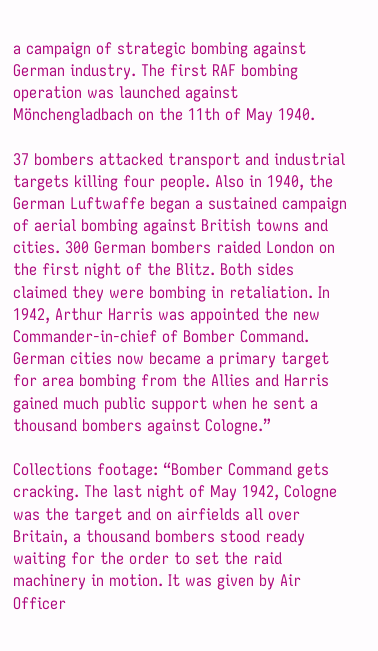a campaign of strategic bombing against German industry. The first RAF bombing operation was launched against Mönchengladbach on the 11th of May 1940.

37 bombers attacked transport and industrial targets killing four people. Also in 1940, the German Luftwaffe began a sustained campaign of aerial bombing against British towns and cities. 300 German bombers raided London on the first night of the Blitz. Both sides claimed they were bombing in retaliation. In 1942, Arthur Harris was appointed the new Commander-in-chief of Bomber Command. German cities now became a primary target for area bombing from the Allies and Harris gained much public support when he sent a thousand bombers against Cologne.”

Collections footage: “Bomber Command gets cracking. The last night of May 1942, Cologne was the target and on airfields all over Britain, a thousand bombers stood ready waiting for the order to set the raid machinery in motion. It was given by Air Officer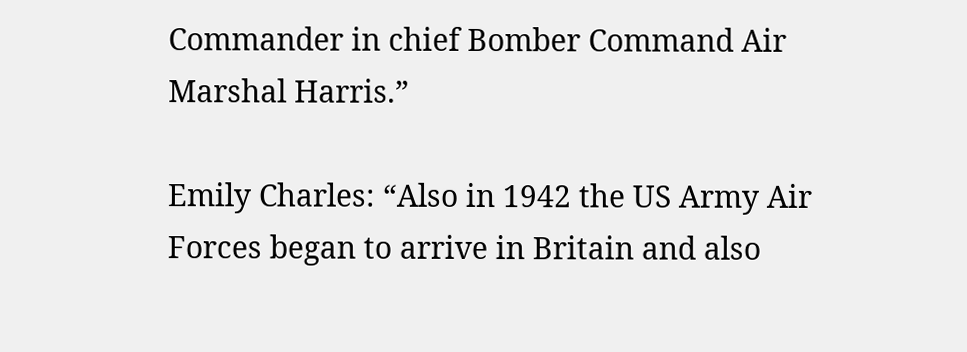Commander in chief Bomber Command Air Marshal Harris.”

Emily Charles: “Also in 1942 the US Army Air Forces began to arrive in Britain and also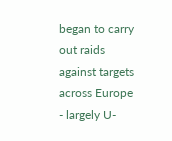began to carry out raids against targets across Europe - largely U-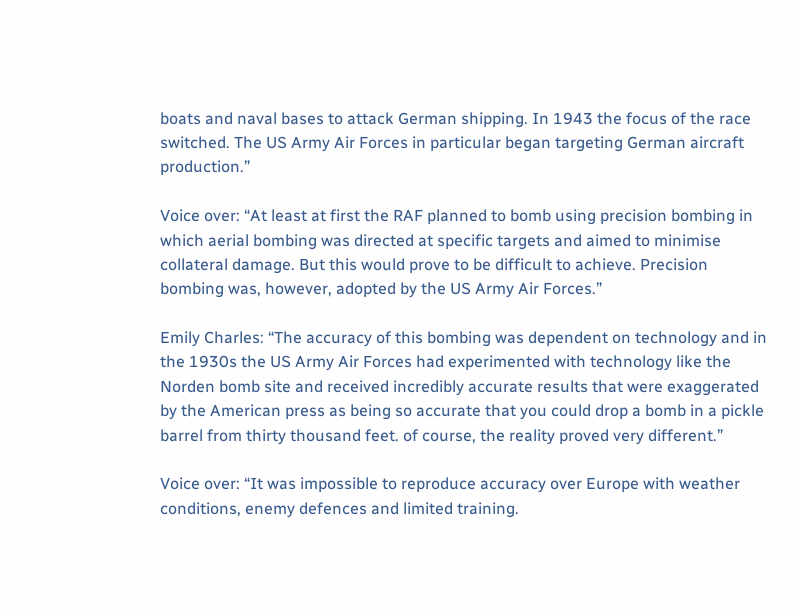boats and naval bases to attack German shipping. In 1943 the focus of the race switched. The US Army Air Forces in particular began targeting German aircraft production.”

Voice over: “At least at first the RAF planned to bomb using precision bombing in which aerial bombing was directed at specific targets and aimed to minimise collateral damage. But this would prove to be difficult to achieve. Precision bombing was, however, adopted by the US Army Air Forces.”

Emily Charles: “The accuracy of this bombing was dependent on technology and in the 1930s the US Army Air Forces had experimented with technology like the Norden bomb site and received incredibly accurate results that were exaggerated by the American press as being so accurate that you could drop a bomb in a pickle barrel from thirty thousand feet. of course, the reality proved very different.”

Voice over: “It was impossible to reproduce accuracy over Europe with weather conditions, enemy defences and limited training.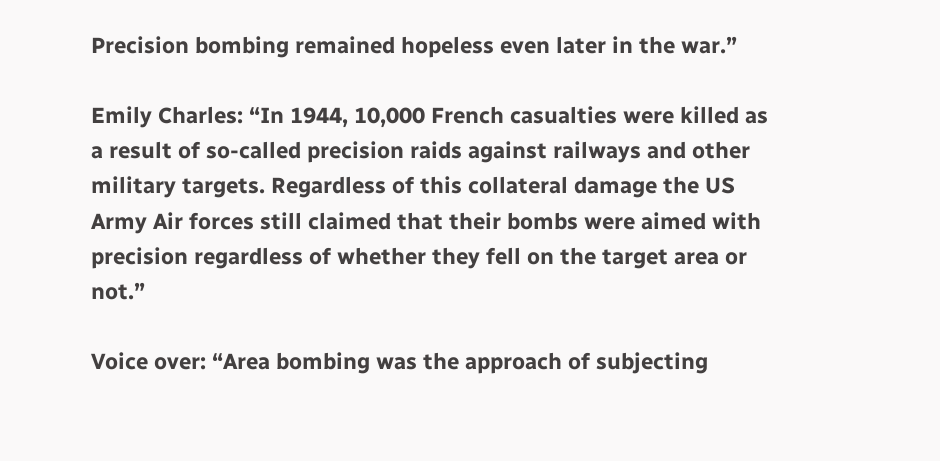Precision bombing remained hopeless even later in the war.”

Emily Charles: “In 1944, 10,000 French casualties were killed as a result of so-called precision raids against railways and other military targets. Regardless of this collateral damage the US Army Air forces still claimed that their bombs were aimed with precision regardless of whether they fell on the target area or not.”

Voice over: “Area bombing was the approach of subjecting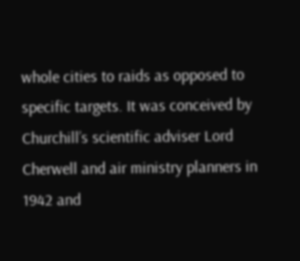whole cities to raids as opposed to specific targets. It was conceived by Churchill’s scientific adviser Lord Cherwell and air ministry planners in 1942 and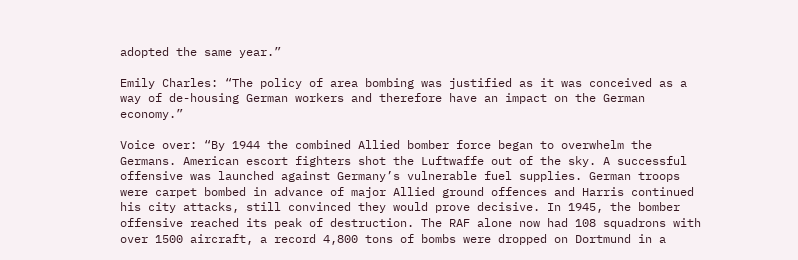adopted the same year.”

Emily Charles: “The policy of area bombing was justified as it was conceived as a way of de-housing German workers and therefore have an impact on the German economy.”

Voice over: “By 1944 the combined Allied bomber force began to overwhelm the Germans. American escort fighters shot the Luftwaffe out of the sky. A successful offensive was launched against Germany’s vulnerable fuel supplies. German troops were carpet bombed in advance of major Allied ground offences and Harris continued his city attacks, still convinced they would prove decisive. In 1945, the bomber offensive reached its peak of destruction. The RAF alone now had 108 squadrons with over 1500 aircraft, a record 4,800 tons of bombs were dropped on Dortmund in a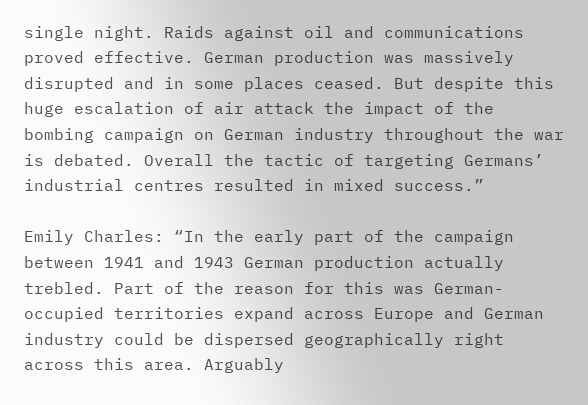single night. Raids against oil and communications proved effective. German production was massively disrupted and in some places ceased. But despite this huge escalation of air attack the impact of the bombing campaign on German industry throughout the war is debated. Overall the tactic of targeting Germans’ industrial centres resulted in mixed success.”

Emily Charles: “In the early part of the campaign between 1941 and 1943 German production actually trebled. Part of the reason for this was German-occupied territories expand across Europe and German industry could be dispersed geographically right across this area. Arguably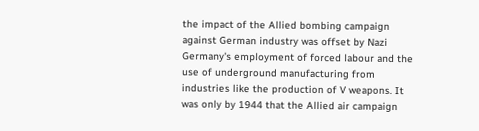the impact of the Allied bombing campaign against German industry was offset by Nazi Germany's employment of forced labour and the use of underground manufacturing from industries like the production of V weapons. It was only by 1944 that the Allied air campaign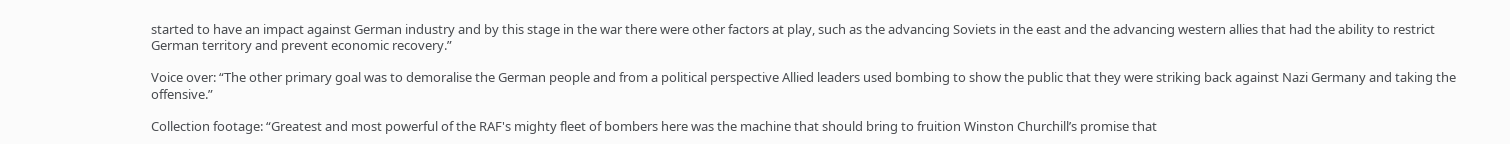started to have an impact against German industry and by this stage in the war there were other factors at play, such as the advancing Soviets in the east and the advancing western allies that had the ability to restrict German territory and prevent economic recovery.”

Voice over: “The other primary goal was to demoralise the German people and from a political perspective Allied leaders used bombing to show the public that they were striking back against Nazi Germany and taking the offensive.”

Collection footage: “Greatest and most powerful of the RAF's mighty fleet of bombers here was the machine that should bring to fruition Winston Churchill’s promise that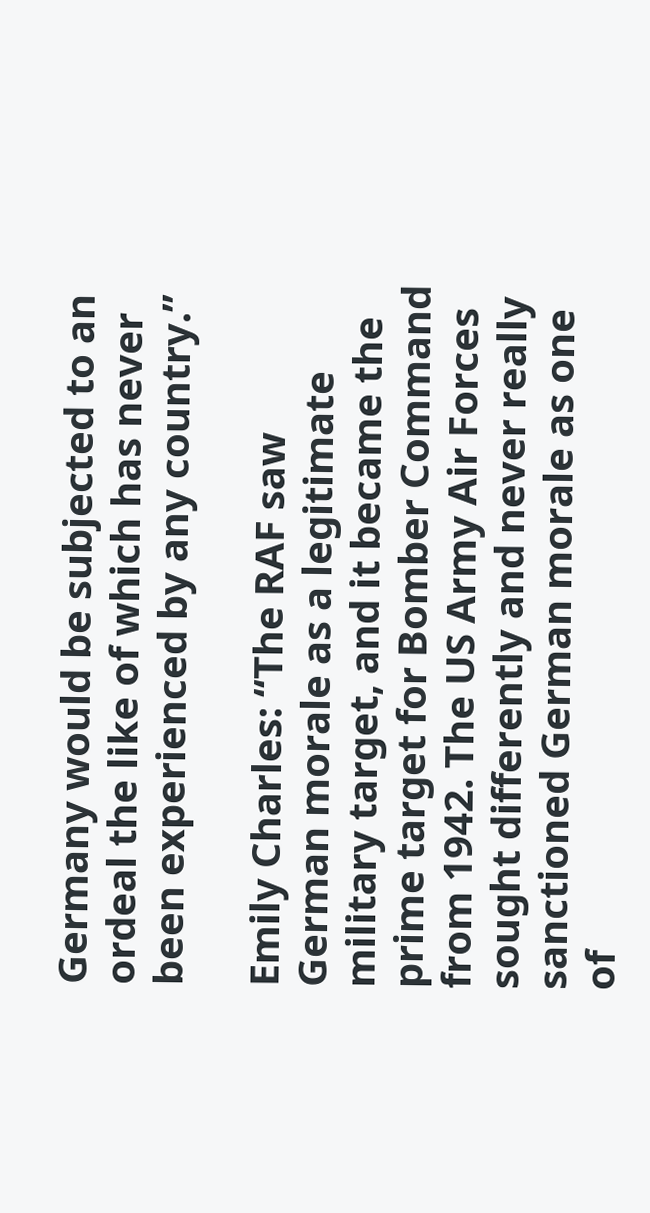Germany would be subjected to an ordeal the like of which has never been experienced by any country.”

Emily Charles: “The RAF saw German morale as a legitimate military target, and it became the prime target for Bomber Command from 1942. The US Army Air Forces sought differently and never really sanctioned German morale as one of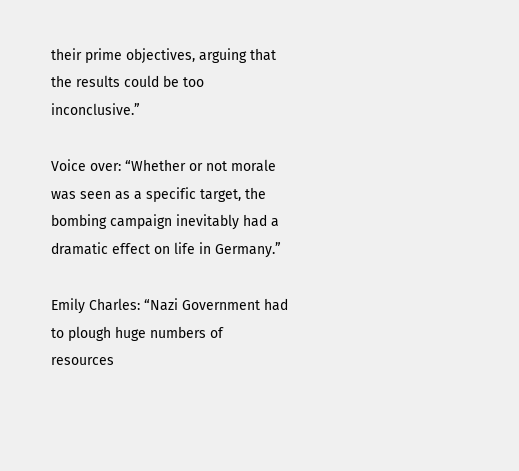their prime objectives, arguing that the results could be too inconclusive.”

Voice over: “Whether or not morale was seen as a specific target, the bombing campaign inevitably had a dramatic effect on life in Germany.”

Emily Charles: “Nazi Government had to plough huge numbers of resources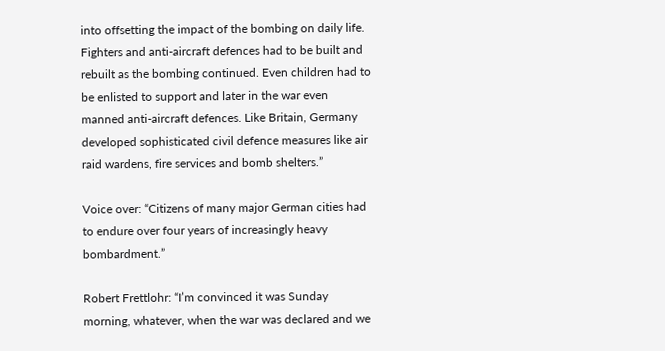into offsetting the impact of the bombing on daily life. Fighters and anti-aircraft defences had to be built and rebuilt as the bombing continued. Even children had to be enlisted to support and later in the war even manned anti-aircraft defences. Like Britain, Germany developed sophisticated civil defence measures like air raid wardens, fire services and bomb shelters.”

Voice over: “Citizens of many major German cities had to endure over four years of increasingly heavy bombardment.”

Robert Frettlohr: “I’m convinced it was Sunday morning, whatever, when the war was declared and we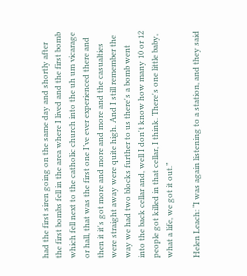had the first siren going on the same day and shortly after the first bombs fell in the area where I lived and the first bomb which fell next to the catholic church into the uh um vicarage or hall, that was the first one I’ve ever experienced there and then it it's got more and more and more and the casualties were straight away were quite high. And I still remember the way we had two blocks further to us there's a bomb went into the back cellar and, well I don't know how many 10 or 12 people got killed in that cellar, I think. There's one little baby, what a life, we got it out.”

Helen Leach: “I was again listening to a station, and they said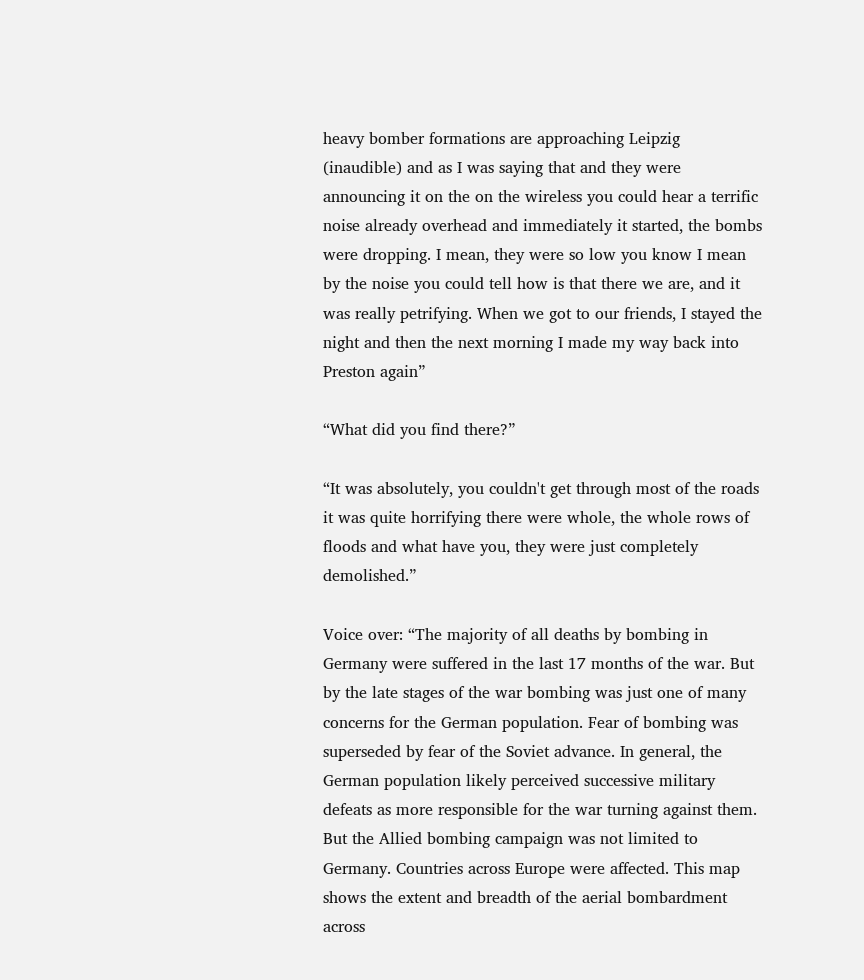heavy bomber formations are approaching Leipzig (inaudible) and as I was saying that and they were announcing it on the on the wireless you could hear a terrific noise already overhead and immediately it started, the bombs were dropping. I mean, they were so low you know I mean by the noise you could tell how is that there we are, and it was really petrifying. When we got to our friends, I stayed the night and then the next morning I made my way back into Preston again”

“What did you find there?”

“It was absolutely, you couldn't get through most of the roads it was quite horrifying there were whole, the whole rows of floods and what have you, they were just completely demolished.”

Voice over: “The majority of all deaths by bombing in Germany were suffered in the last 17 months of the war. But by the late stages of the war bombing was just one of many concerns for the German population. Fear of bombing was superseded by fear of the Soviet advance. In general, the German population likely perceived successive military defeats as more responsible for the war turning against them. But the Allied bombing campaign was not limited to Germany. Countries across Europe were affected. This map shows the extent and breadth of the aerial bombardment across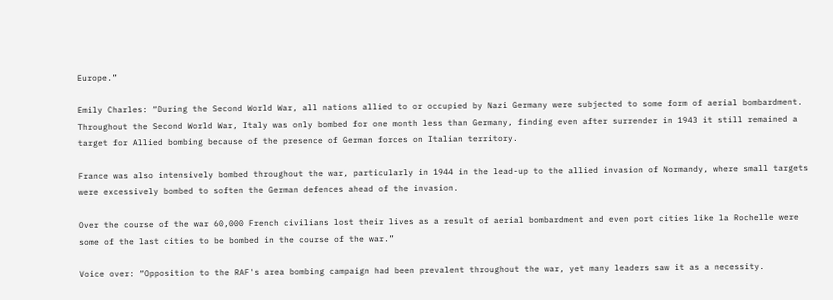Europe.”

Emily Charles: “During the Second World War, all nations allied to or occupied by Nazi Germany were subjected to some form of aerial bombardment. Throughout the Second World War, Italy was only bombed for one month less than Germany, finding even after surrender in 1943 it still remained a target for Allied bombing because of the presence of German forces on Italian territory.

France was also intensively bombed throughout the war, particularly in 1944 in the lead-up to the allied invasion of Normandy, where small targets were excessively bombed to soften the German defences ahead of the invasion.

Over the course of the war 60,000 French civilians lost their lives as a result of aerial bombardment and even port cities like la Rochelle were some of the last cities to be bombed in the course of the war.”

Voice over: “Opposition to the RAF's area bombing campaign had been prevalent throughout the war, yet many leaders saw it as a necessity.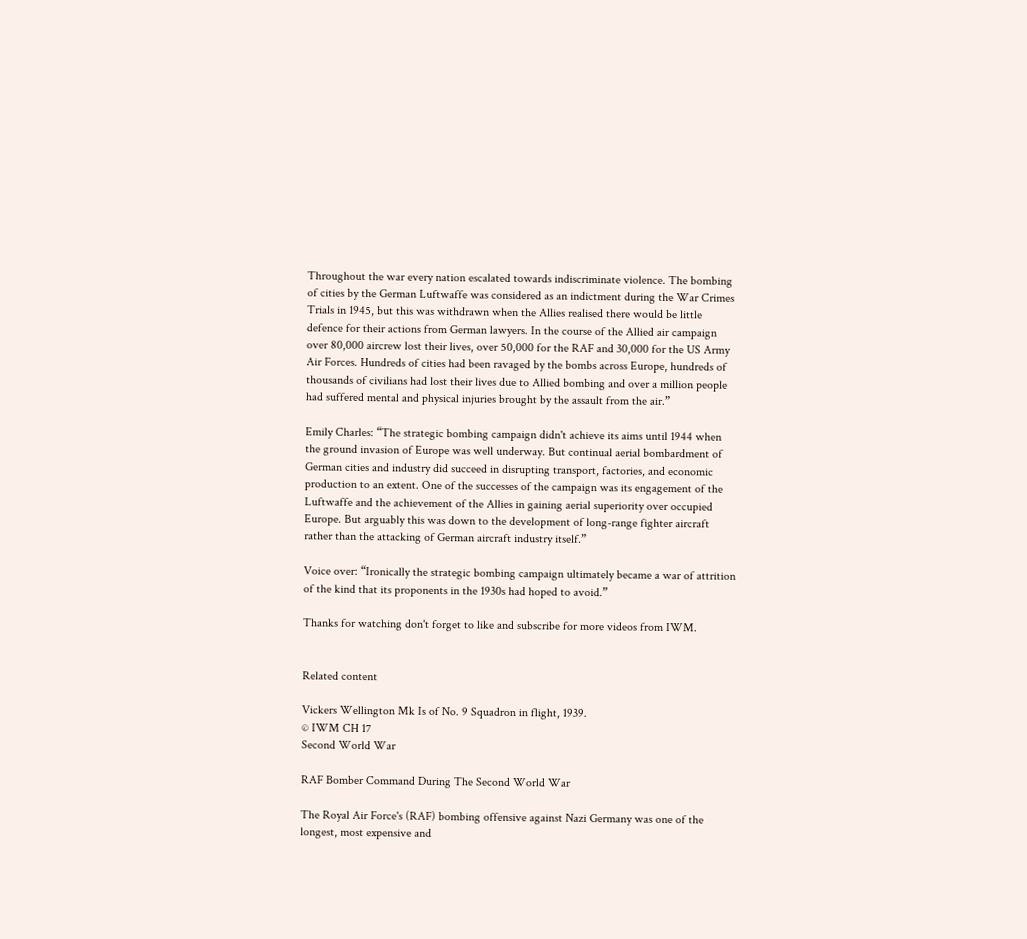Throughout the war every nation escalated towards indiscriminate violence. The bombing of cities by the German Luftwaffe was considered as an indictment during the War Crimes Trials in 1945, but this was withdrawn when the Allies realised there would be little defence for their actions from German lawyers. In the course of the Allied air campaign over 80,000 aircrew lost their lives, over 50,000 for the RAF and 30,000 for the US Army Air Forces. Hundreds of cities had been ravaged by the bombs across Europe, hundreds of thousands of civilians had lost their lives due to Allied bombing and over a million people had suffered mental and physical injuries brought by the assault from the air.”

Emily Charles: “The strategic bombing campaign didn't achieve its aims until 1944 when the ground invasion of Europe was well underway. But continual aerial bombardment of German cities and industry did succeed in disrupting transport, factories, and economic production to an extent. One of the successes of the campaign was its engagement of the Luftwaffe and the achievement of the Allies in gaining aerial superiority over occupied Europe. But arguably this was down to the development of long-range fighter aircraft rather than the attacking of German aircraft industry itself.”

Voice over: “Ironically the strategic bombing campaign ultimately became a war of attrition of the kind that its proponents in the 1930s had hoped to avoid.”

Thanks for watching don't forget to like and subscribe for more videos from IWM.


Related content

Vickers Wellington Mk Is of No. 9 Squadron in flight, 1939.
© IWM CH 17
Second World War

RAF Bomber Command During The Second World War

The Royal Air Force's (RAF) bombing offensive against Nazi Germany was one of the longest, most expensive and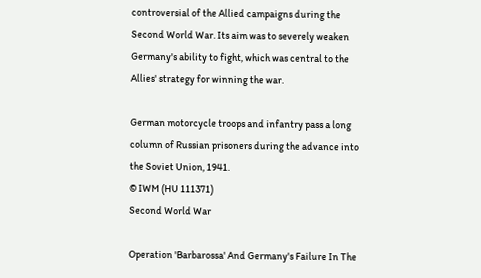controversial of the Allied campaigns during the Second World War. Its aim was to severely weaken Germany's ability to fight, which was central to the Allies' strategy for winning the war.

German motorcycle troops and infantry pass a long column of Russian prisoners during the advance into the Soviet Union, 1941.
© IWM (HU 111371)
Second World War

Operation 'Barbarossa' And Germany's Failure In The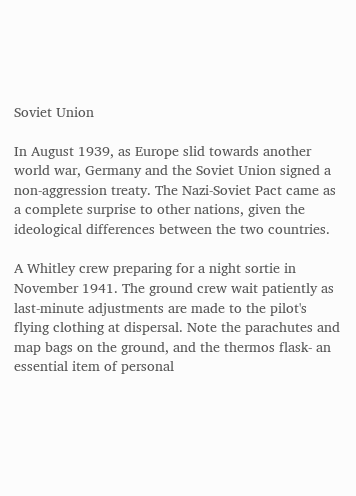Soviet Union

In August 1939, as Europe slid towards another world war, Germany and the Soviet Union signed a non-aggression treaty. The Nazi-Soviet Pact came as a complete surprise to other nations, given the ideological differences between the two countries.

A Whitley crew preparing for a night sortie in November 1941. The ground crew wait patiently as last-minute adjustments are made to the pilot's flying clothing at dispersal. Note the parachutes and map bags on the ground, and the thermos flask- an essential item of personal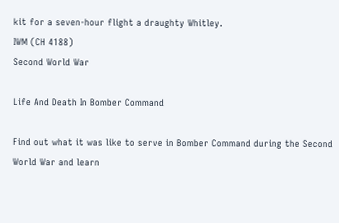kit for a seven-hour flight a draughty Whitley.
IWM (CH 4188)
Second World War

Life And Death In Bomber Command

Find out what it was like to serve in Bomber Command during the Second World War and learn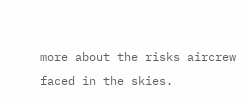more about the risks aircrew faced in the skies.